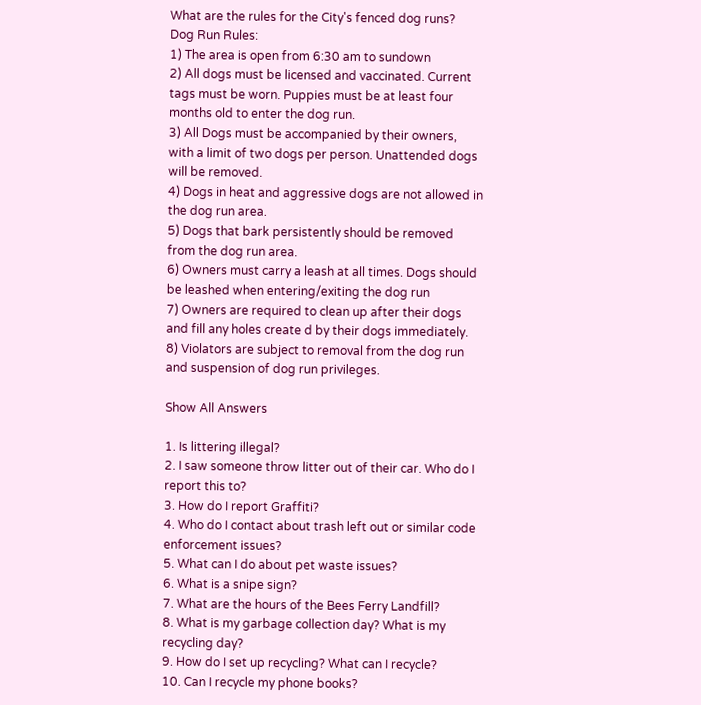What are the rules for the City's fenced dog runs?
Dog Run Rules:
1) The area is open from 6:30 am to sundown
2) All dogs must be licensed and vaccinated. Current tags must be worn. Puppies must be at least four months old to enter the dog run.
3) All Dogs must be accompanied by their owners, with a limit of two dogs per person. Unattended dogs will be removed.
4) Dogs in heat and aggressive dogs are not allowed in the dog run area.
5) Dogs that bark persistently should be removed from the dog run area.
6) Owners must carry a leash at all times. Dogs should be leashed when entering/exiting the dog run
7) Owners are required to clean up after their dogs and fill any holes create d by their dogs immediately.
8) Violators are subject to removal from the dog run and suspension of dog run privileges.

Show All Answers

1. Is littering illegal?
2. I saw someone throw litter out of their car. Who do I report this to?
3. How do I report Graffiti?
4. Who do I contact about trash left out or similar code enforcement issues?
5. What can I do about pet waste issues?
6. What is a snipe sign?
7. What are the hours of the Bees Ferry Landfill?
8. What is my garbage collection day? What is my recycling day?
9. How do I set up recycling? What can I recycle?
10. Can I recycle my phone books?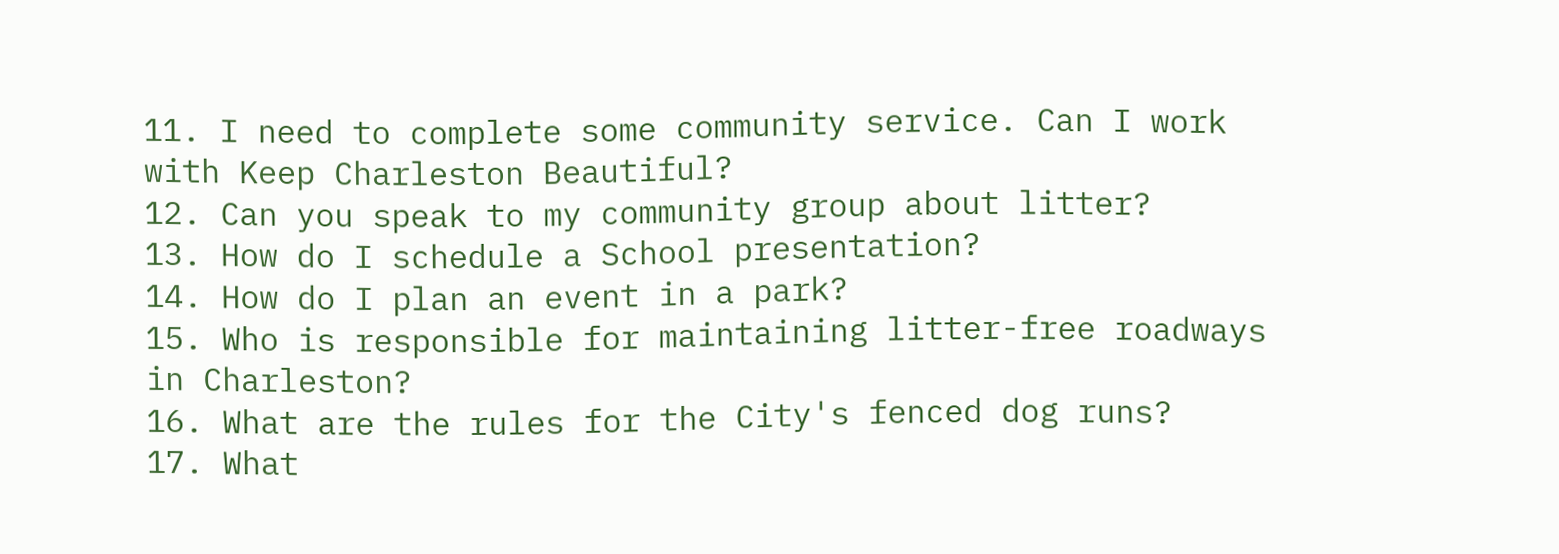11. I need to complete some community service. Can I work with Keep Charleston Beautiful?
12. Can you speak to my community group about litter?
13. How do I schedule a School presentation?
14. How do I plan an event in a park?
15. Who is responsible for maintaining litter-free roadways in Charleston?
16. What are the rules for the City's fenced dog runs?
17. What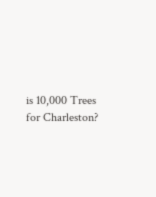is 10,000 Trees for Charleston?